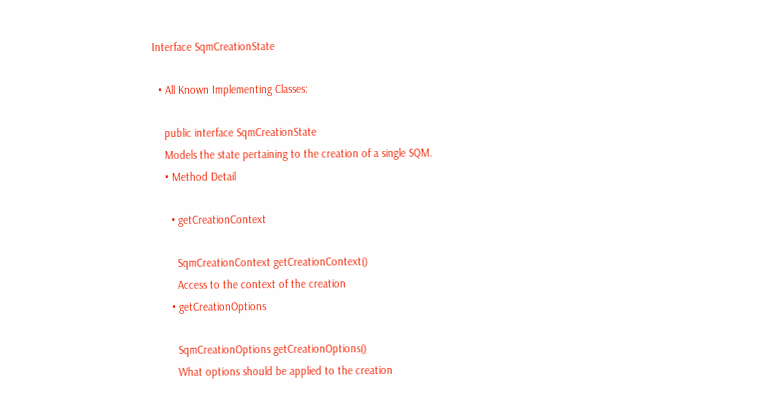Interface SqmCreationState

  • All Known Implementing Classes:

    public interface SqmCreationState
    Models the state pertaining to the creation of a single SQM.
    • Method Detail

      • getCreationContext

        SqmCreationContext getCreationContext()
        Access to the context of the creation
      • getCreationOptions

        SqmCreationOptions getCreationOptions()
        What options should be applied to the creation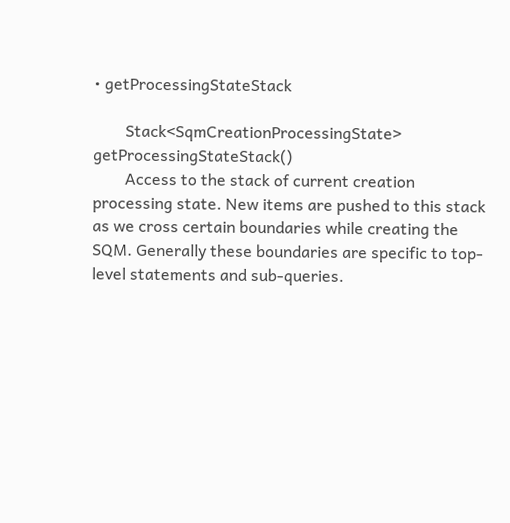• getProcessingStateStack

        Stack<SqmCreationProcessingState> getProcessingStateStack()
        Access to the stack of current creation processing state. New items are pushed to this stack as we cross certain boundaries while creating the SQM. Generally these boundaries are specific to top-level statements and sub-queries.